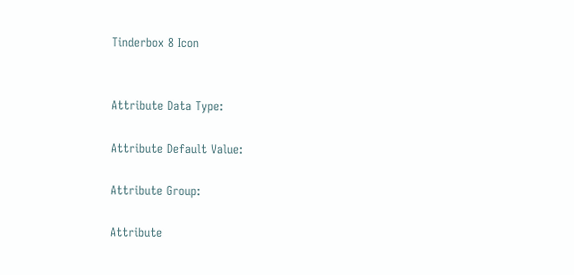Tinderbox 8 Icon


Attribute Data Type:

Attribute Default Value:

Attribute Group:

Attribute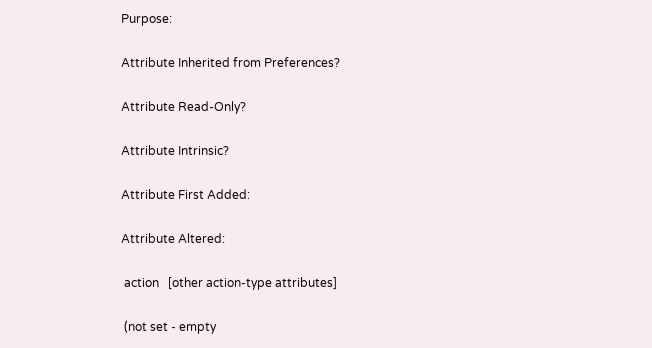Purpose:

Attribute Inherited from Preferences?

Attribute Read-Only?

Attribute Intrinsic?

Attribute First Added:

Attribute Altered:

 action   [other action-type attributes]

 (not set - empty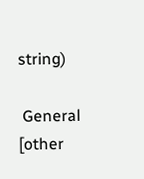string)

 General   [other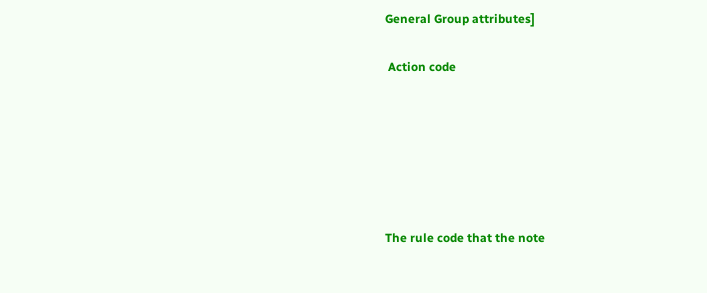General Group attributes]

 Action code






The rule code that the note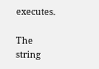executes.

The string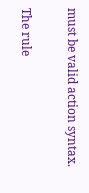must be valid action syntax.

The rule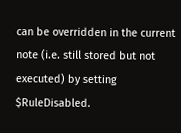can be overridden in the current note (i.e. still stored but not executed) by setting $RuleDisabled.